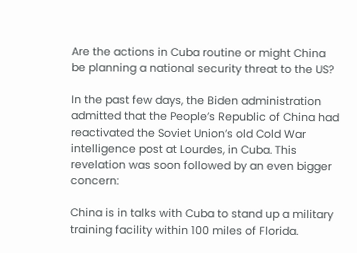Are the actions in Cuba routine or might China be planning a national security threat to the US?

In the past few days, the Biden administration admitted that the People’s Republic of China had reactivated the Soviet Union’s old Cold War intelligence post at Lourdes, in Cuba. This revelation was soon followed by an even bigger concern:

China is in talks with Cuba to stand up a military training facility within 100 miles of Florida.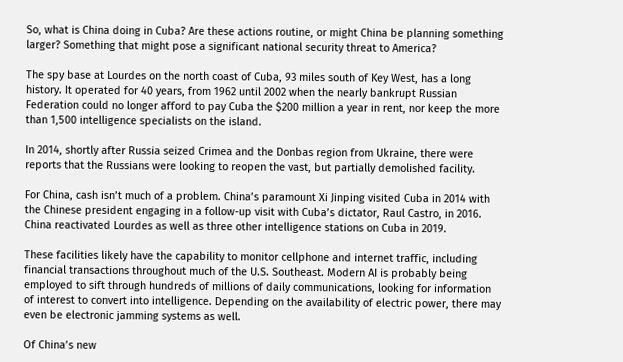So, what is China doing in Cuba? Are these actions routine, or might China be planning something larger? Something that might pose a significant national security threat to America?

The spy base at Lourdes on the north coast of Cuba, 93 miles south of Key West, has a long history. It operated for 40 years, from 1962 until 2002 when the nearly bankrupt Russian Federation could no longer afford to pay Cuba the $200 million a year in rent, nor keep the more than 1,500 intelligence specialists on the island.

In 2014, shortly after Russia seized Crimea and the Donbas region from Ukraine, there were reports that the Russians were looking to reopen the vast, but partially demolished facility.

For China, cash isn’t much of a problem. China’s paramount Xi Jinping visited Cuba in 2014 with the Chinese president engaging in a follow-up visit with Cuba’s dictator, Raul Castro, in 2016. China reactivated Lourdes as well as three other intelligence stations on Cuba in 2019.

These facilities likely have the capability to monitor cellphone and internet traffic, including financial transactions throughout much of the U.S. Southeast. Modern AI is probably being employed to sift through hundreds of millions of daily communications, looking for information of interest to convert into intelligence. Depending on the availability of electric power, there may even be electronic jamming systems as well.

Of China’s new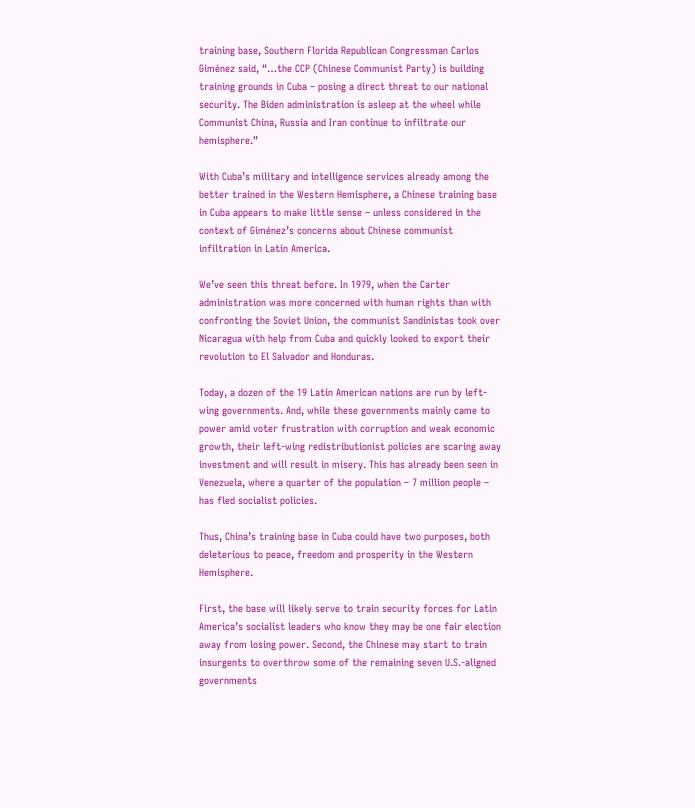training base, Southern Florida Republican Congressman Carlos Giménez said, “…the CCP (Chinese Communist Party) is building training grounds in Cuba – posing a direct threat to our national security. The Biden administration is asleep at the wheel while Communist China, Russia and Iran continue to infiltrate our hemisphere.”

With Cuba’s military and intelligence services already among the better trained in the Western Hemisphere, a Chinese training base in Cuba appears to make little sense – unless considered in the context of Giménez’s concerns about Chinese communist infiltration in Latin America.

We’ve seen this threat before. In 1979, when the Carter administration was more concerned with human rights than with confronting the Soviet Union, the communist Sandinistas took over Nicaragua with help from Cuba and quickly looked to export their revolution to El Salvador and Honduras.

Today, a dozen of the 19 Latin American nations are run by left-wing governments. And, while these governments mainly came to power amid voter frustration with corruption and weak economic growth, their left-wing redistributionist policies are scaring away investment and will result in misery. This has already been seen in Venezuela, where a quarter of the population – 7 million people – has fled socialist policies.

Thus, China’s training base in Cuba could have two purposes, both deleterious to peace, freedom and prosperity in the Western Hemisphere.

First, the base will likely serve to train security forces for Latin America’s socialist leaders who know they may be one fair election away from losing power. Second, the Chinese may start to train insurgents to overthrow some of the remaining seven U.S.-aligned governments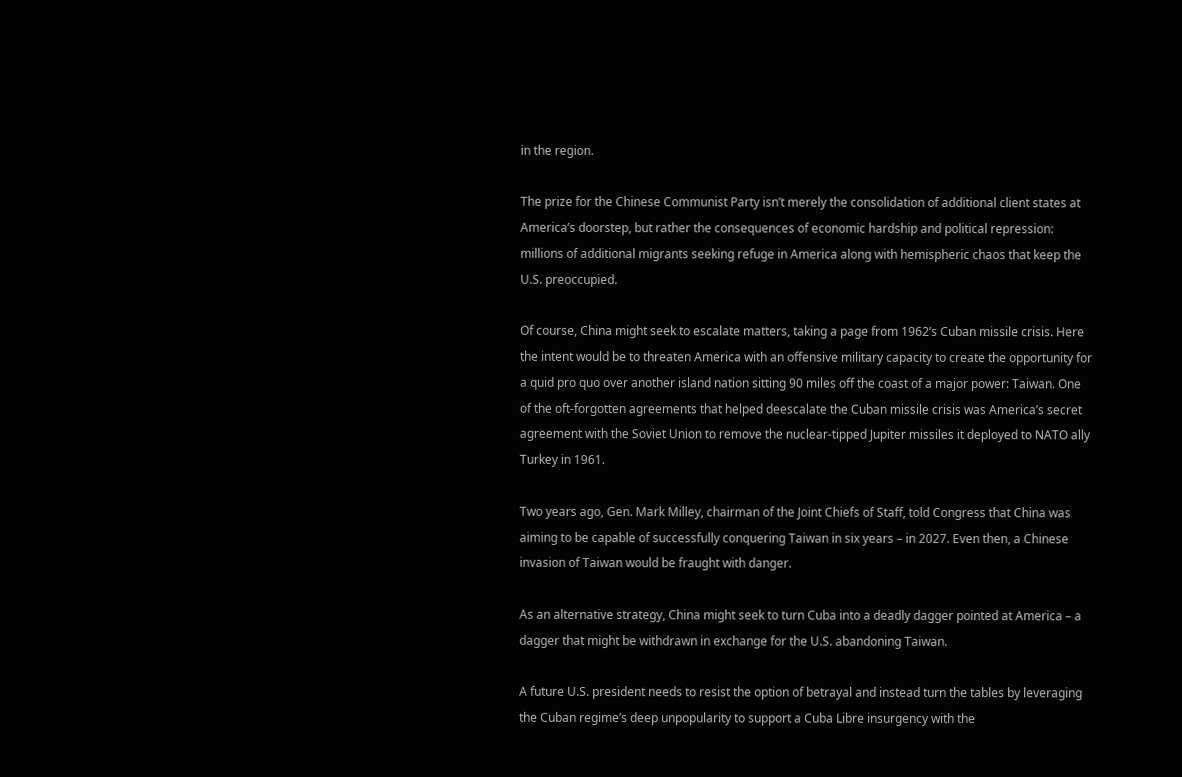in the region.

The prize for the Chinese Communist Party isn’t merely the consolidation of additional client states at America’s doorstep, but rather the consequences of economic hardship and political repression: millions of additional migrants seeking refuge in America along with hemispheric chaos that keep the U.S. preoccupied.

Of course, China might seek to escalate matters, taking a page from 1962’s Cuban missile crisis. Here the intent would be to threaten America with an offensive military capacity to create the opportunity for a quid pro quo over another island nation sitting 90 miles off the coast of a major power: Taiwan. One of the oft-forgotten agreements that helped deescalate the Cuban missile crisis was America’s secret agreement with the Soviet Union to remove the nuclear-tipped Jupiter missiles it deployed to NATO ally Turkey in 1961.

Two years ago, Gen. Mark Milley, chairman of the Joint Chiefs of Staff, told Congress that China was aiming to be capable of successfully conquering Taiwan in six years – in 2027. Even then, a Chinese invasion of Taiwan would be fraught with danger.

As an alternative strategy, China might seek to turn Cuba into a deadly dagger pointed at America – a dagger that might be withdrawn in exchange for the U.S. abandoning Taiwan.

A future U.S. president needs to resist the option of betrayal and instead turn the tables by leveraging the Cuban regime’s deep unpopularity to support a Cuba Libre insurgency with the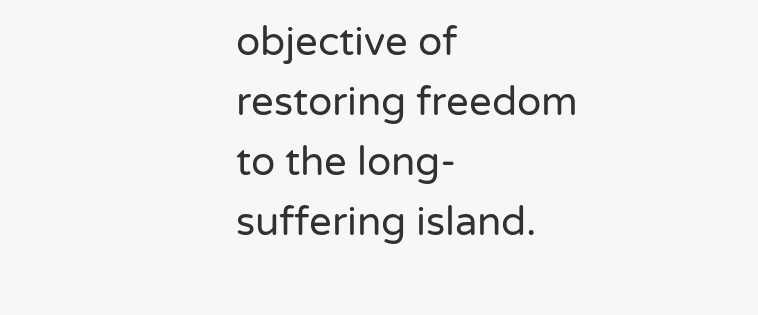objective of restoring freedom to the long-suffering island.